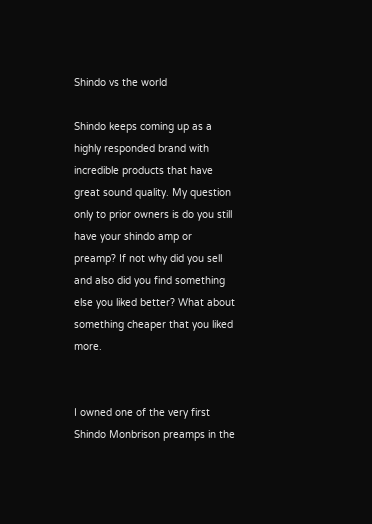Shindo vs the world

Shindo keeps coming up as a highly responded brand with incredible products that have great sound quality. My question only to prior owners is do you still have your shindo amp or preamp? If not why did you sell and also did you find something else you liked better? What about something cheaper that you liked more.


I owned one of the very first Shindo Monbrison preamps in the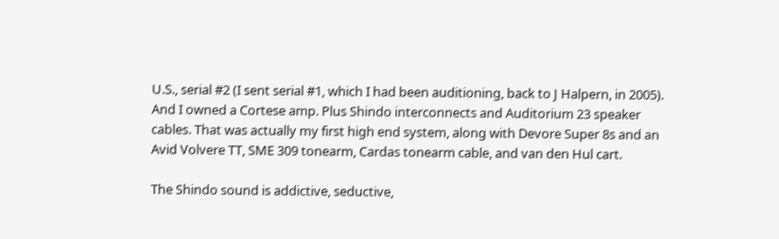U.S., serial #2 (I sent serial #1, which I had been auditioning, back to J Halpern, in 2005). And I owned a Cortese amp. Plus Shindo interconnects and Auditorium 23 speaker cables. That was actually my first high end system, along with Devore Super 8s and an Avid Volvere TT, SME 309 tonearm, Cardas tonearm cable, and van den Hul cart.

The Shindo sound is addictive, seductive,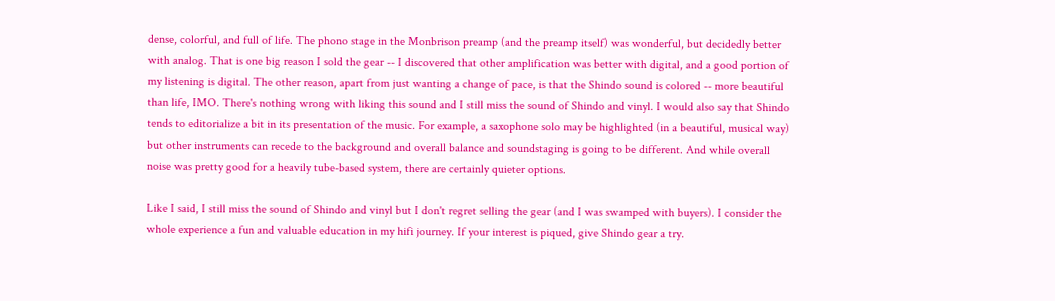dense, colorful, and full of life. The phono stage in the Monbrison preamp (and the preamp itself) was wonderful, but decidedly better with analog. That is one big reason I sold the gear -- I discovered that other amplification was better with digital, and a good portion of my listening is digital. The other reason, apart from just wanting a change of pace, is that the Shindo sound is colored -- more beautiful than life, IMO. There's nothing wrong with liking this sound and I still miss the sound of Shindo and vinyl. I would also say that Shindo tends to editorialize a bit in its presentation of the music. For example, a saxophone solo may be highlighted (in a beautiful, musical way) but other instruments can recede to the background and overall balance and soundstaging is going to be different. And while overall noise was pretty good for a heavily tube-based system, there are certainly quieter options.

Like I said, I still miss the sound of Shindo and vinyl but I don't regret selling the gear (and I was swamped with buyers). I consider the whole experience a fun and valuable education in my hifi journey. If your interest is piqued, give Shindo gear a try.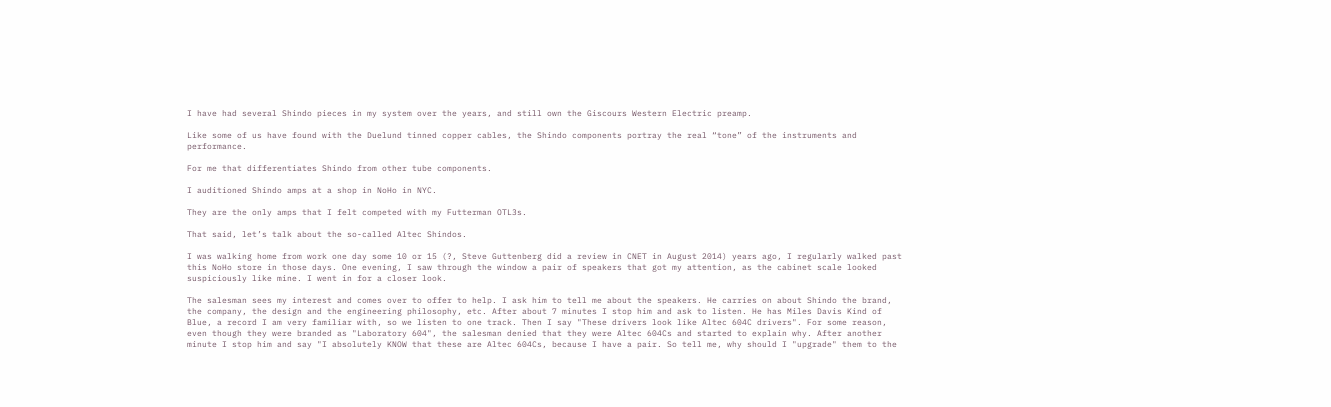I have had several Shindo pieces in my system over the years, and still own the Giscours Western Electric preamp.

Like some of us have found with the Duelund tinned copper cables, the Shindo components portray the real “tone” of the instruments and performance.

For me that differentiates Shindo from other tube components.

I auditioned Shindo amps at a shop in NoHo in NYC.

They are the only amps that I felt competed with my Futterman OTL3s.

That said, let’s talk about the so-called Altec Shindos.

I was walking home from work one day some 10 or 15 (?, Steve Guttenberg did a review in CNET in August 2014) years ago, I regularly walked past this NoHo store in those days. One evening, I saw through the window a pair of speakers that got my attention, as the cabinet scale looked suspiciously like mine. I went in for a closer look.

The salesman sees my interest and comes over to offer to help. I ask him to tell me about the speakers. He carries on about Shindo the brand, the company, the design and the engineering philosophy, etc. After about 7 minutes I stop him and ask to listen. He has Miles Davis Kind of Blue, a record I am very familiar with, so we listen to one track. Then I say "These drivers look like Altec 604C drivers". For some reason, even though they were branded as "Laboratory 604", the salesman denied that they were Altec 604Cs and started to explain why. After another minute I stop him and say "I absolutely KNOW that these are Altec 604Cs, because I have a pair. So tell me, why should I "upgrade" them to the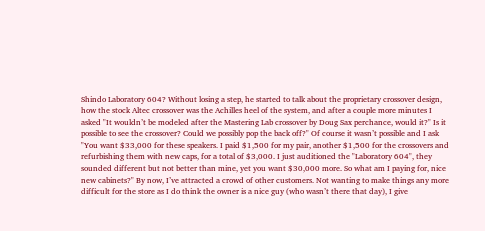Shindo Laboratory 604? Without losing a step, he started to talk about the proprietary crossover design, how the stock Altec crossover was the Achilles heel of the system, and after a couple more minutes I asked "It wouldn’t be modeled after the Mastering Lab crossover by Doug Sax perchance, would it?" Is it possible to see the crossover? Could we possibly pop the back off?" Of course it wasn’t possible and I ask "You want $33,000 for these speakers. I paid $1,500 for my pair, another $1,500 for the crossovers and refurbishing them with new caps, for a total of $3,000. I just auditioned the "Laboratory 604", they sounded different but not better than mine, yet you want $30,000 more. So what am I paying for, nice new cabinets?" By now, I’ve attracted a crowd of other customers. Not wanting to make things any more difficult for the store as I do think the owner is a nice guy (who wasn’t there that day), I give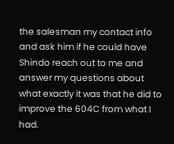the salesman my contact info and ask him if he could have Shindo reach out to me and answer my questions about what exactly it was that he did to improve the 604C from what I had.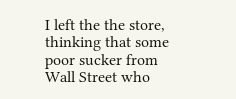I left the the store, thinking that some poor sucker from Wall Street who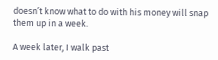doesn’t know what to do with his money will snap them up in a week.

A week later, I walk past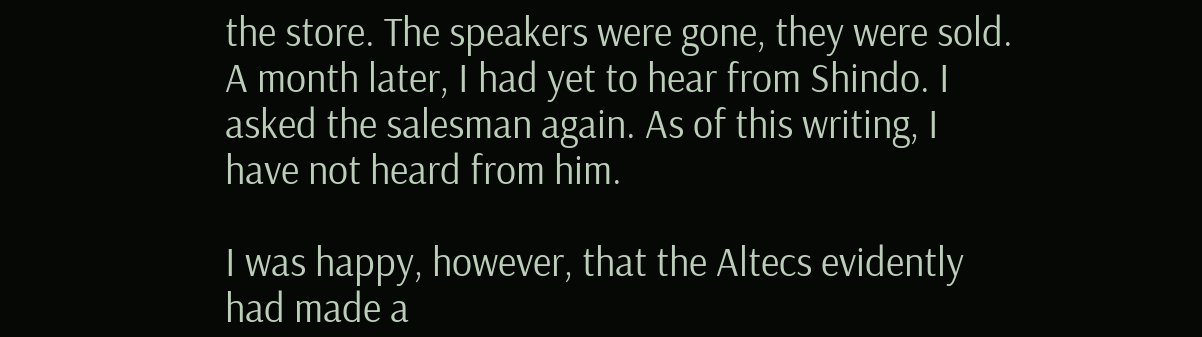the store. The speakers were gone, they were sold. A month later, I had yet to hear from Shindo. I asked the salesman again. As of this writing, I have not heard from him.

I was happy, however, that the Altecs evidently had made a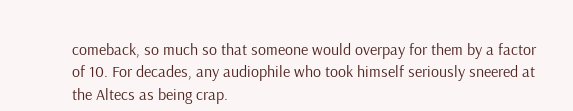comeback, so much so that someone would overpay for them by a factor of 10. For decades, any audiophile who took himself seriously sneered at the Altecs as being crap.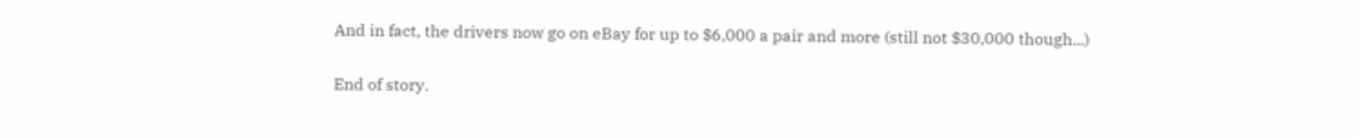And in fact, the drivers now go on eBay for up to $6,000 a pair and more (still not $30,000 though...)

End of story.